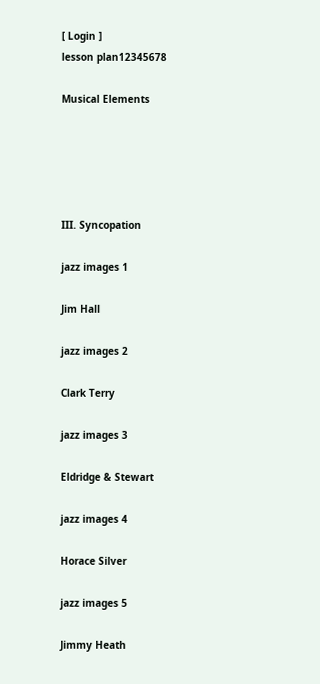[ Login ]
lesson plan12345678

Musical Elements





III. Syncopation

jazz images 1

Jim Hall

jazz images 2

Clark Terry

jazz images 3

Eldridge & Stewart

jazz images 4

Horace Silver

jazz images 5

Jimmy Heath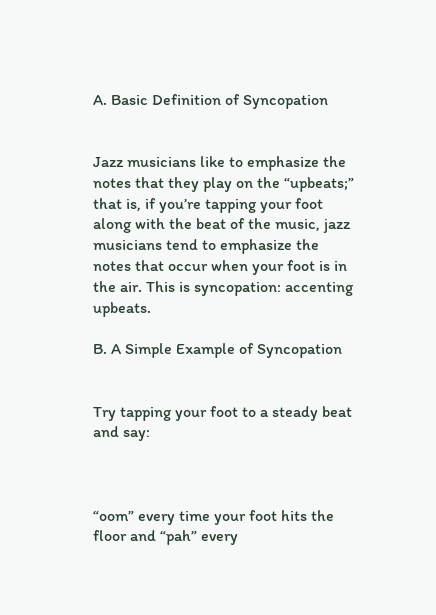A. Basic Definition of Syncopation


Jazz musicians like to emphasize the notes that they play on the “upbeats;” that is, if you’re tapping your foot along with the beat of the music, jazz musicians tend to emphasize the notes that occur when your foot is in the air. This is syncopation: accenting upbeats.

B. A Simple Example of Syncopation


Try tapping your foot to a steady beat and say:



“oom” every time your foot hits the floor and “pah” every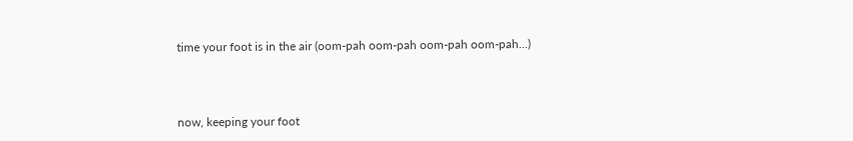time your foot is in the air (oom-pah oom-pah oom-pah oom-pah...)



now, keeping your foot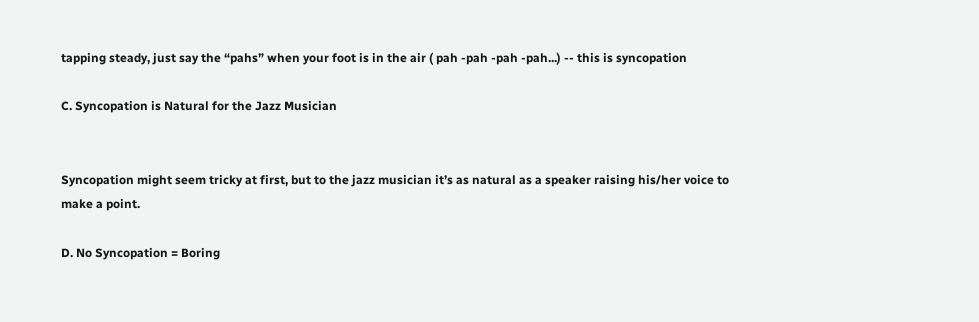tapping steady, just say the “pahs” when your foot is in the air ( pah -pah -pah -pah...) -- this is syncopation

C. Syncopation is Natural for the Jazz Musician


Syncopation might seem tricky at first, but to the jazz musician it’s as natural as a speaker raising his/her voice to make a point.

D. No Syncopation = Boring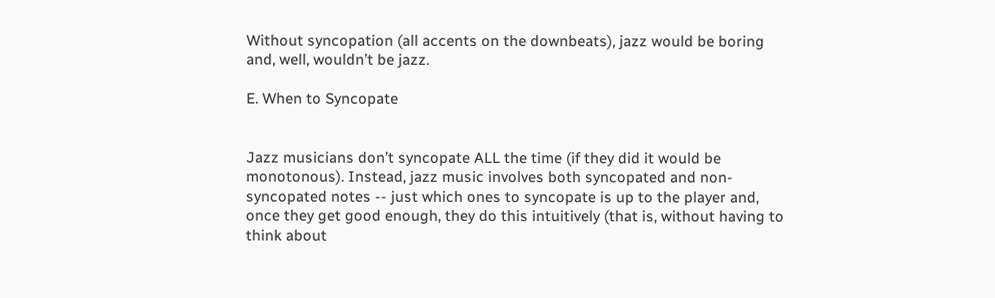Without syncopation (all accents on the downbeats), jazz would be boring and, well, wouldn’t be jazz.

E. When to Syncopate


Jazz musicians don’t syncopate ALL the time (if they did it would be monotonous). Instead, jazz music involves both syncopated and non-syncopated notes -- just which ones to syncopate is up to the player and, once they get good enough, they do this intuitively (that is, without having to think about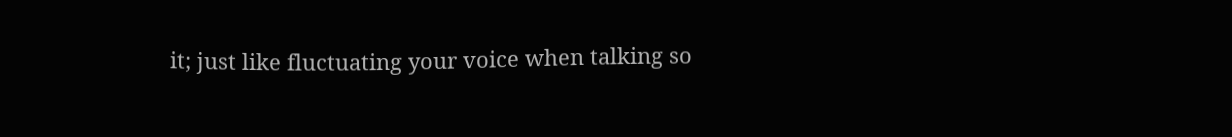it; just like fluctuating your voice when talking so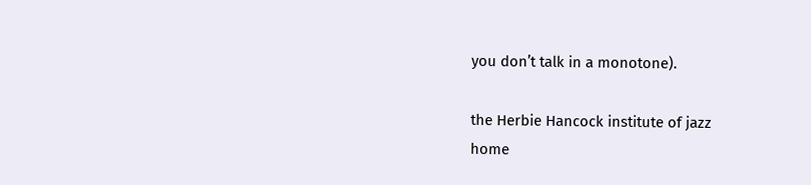you don’t talk in a monotone).

the Herbie Hancock institute of jazz
home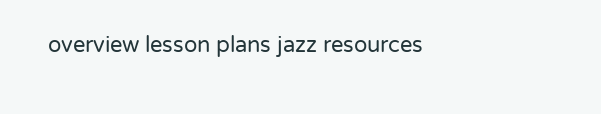overview lesson plans jazz resources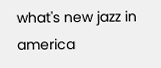what's new jazz in america